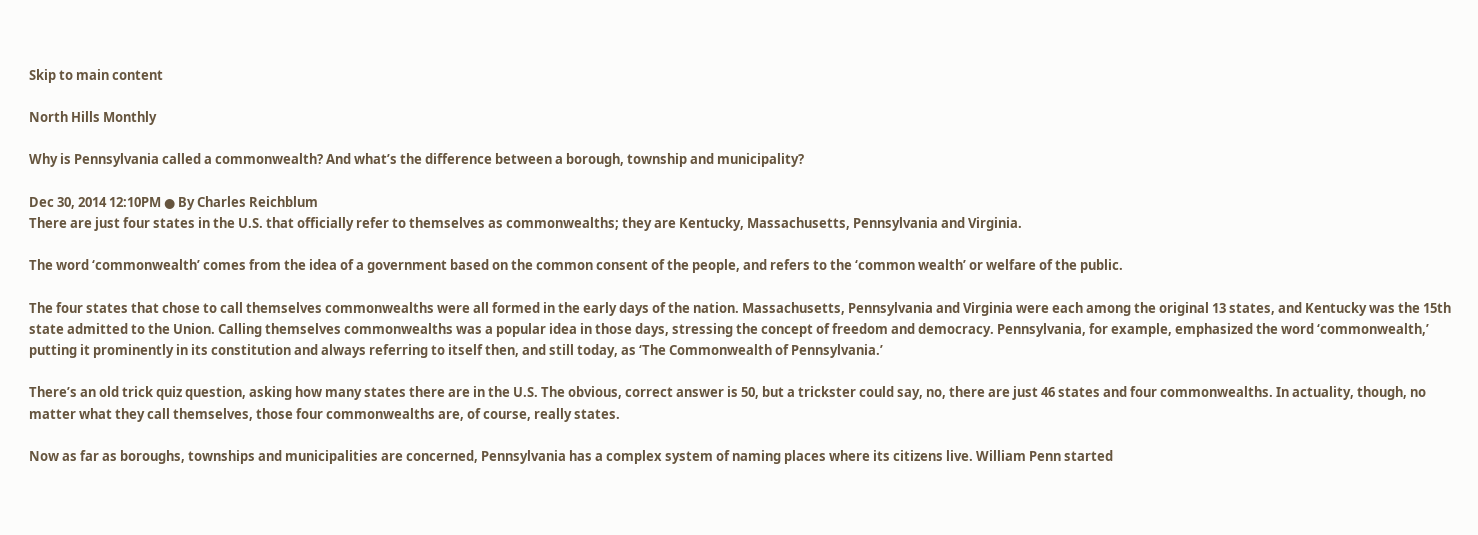Skip to main content

North Hills Monthly

Why is Pennsylvania called a commonwealth? And what’s the difference between a borough, township and municipality?

Dec 30, 2014 12:10PM ● By Charles Reichblum
There are just four states in the U.S. that officially refer to themselves as commonwealths; they are Kentucky, Massachusetts, Pennsylvania and Virginia.

The word ‘commonwealth’ comes from the idea of a government based on the common consent of the people, and refers to the ‘common wealth’ or welfare of the public.

The four states that chose to call themselves commonwealths were all formed in the early days of the nation. Massachusetts, Pennsylvania and Virginia were each among the original 13 states, and Kentucky was the 15th state admitted to the Union. Calling themselves commonwealths was a popular idea in those days, stressing the concept of freedom and democracy. Pennsylvania, for example, emphasized the word ‘commonwealth,’ putting it prominently in its constitution and always referring to itself then, and still today, as ‘The Commonwealth of Pennsylvania.’

There’s an old trick quiz question, asking how many states there are in the U.S. The obvious, correct answer is 50, but a trickster could say, no, there are just 46 states and four commonwealths. In actuality, though, no matter what they call themselves, those four commonwealths are, of course, really states.

Now as far as boroughs, townships and municipalities are concerned, Pennsylvania has a complex system of naming places where its citizens live. William Penn started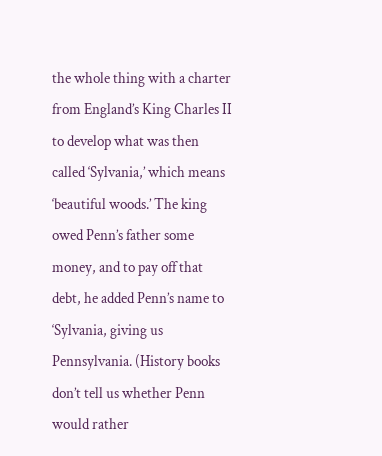the whole thing with a charter from England’s King Charles II to develop what was then called ‘Sylvania,’ which means ‘beautiful woods.’ The king owed Penn’s father some money, and to pay off that debt, he added Penn’s name to ‘Sylvania, giving us Pennsylvania. (History books don’t tell us whether Penn would rather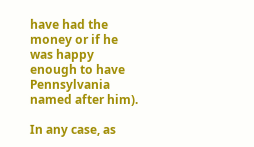have had the money or if he was happy enough to have Pennsylvania named after him).

In any case, as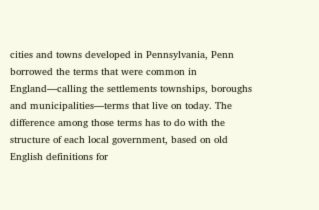cities and towns developed in Pennsylvania, Penn borrowed the terms that were common in England—calling the settlements townships, boroughs and municipalities—terms that live on today. The difference among those terms has to do with the structure of each local government, based on old English definitions for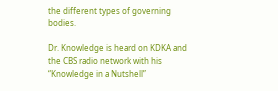the different types of governing bodies.

Dr. Knowledge is heard on KDKA and the CBS radio network with his “Knowledge in a Nutshell”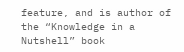feature, and is author of the “Knowledge in a Nutshell” book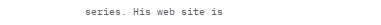series. His web site is